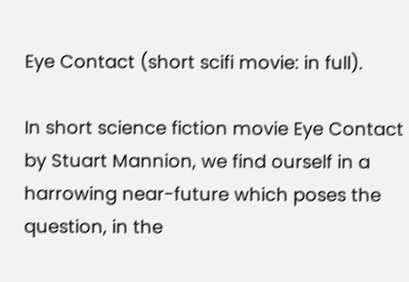Eye Contact (short scifi movie: in full).

In short science fiction movie Eye Contact by Stuart Mannion, we find ourself in a harrowing near-future which poses the question, in the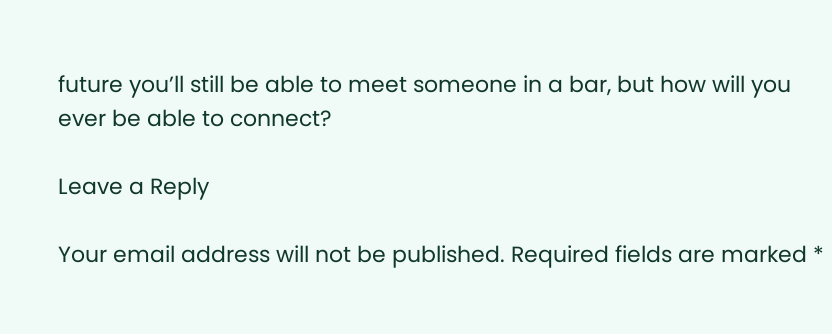future you’ll still be able to meet someone in a bar, but how will you ever be able to connect?

Leave a Reply

Your email address will not be published. Required fields are marked *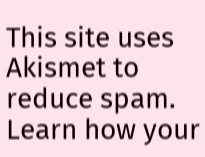This site uses Akismet to reduce spam. Learn how your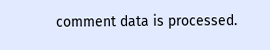comment data is processed.